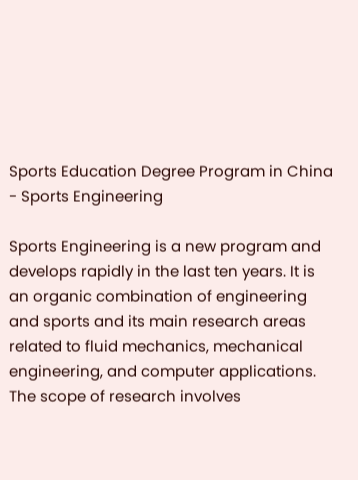Sports Education Degree Program in China - Sports Engineering

Sports Engineering is a new program and develops rapidly in the last ten years. It is an organic combination of engineering and sports and its main research areas related to fluid mechanics, mechanical engineering, and computer applications. The scope of research involves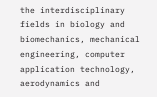the interdisciplinary fields in biology and biomechanics, mechanical engineering, computer application technology, aerodynamics and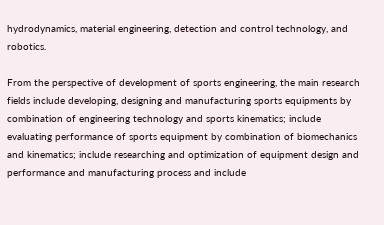hydrodynamics, material engineering, detection and control technology, and robotics.

From the perspective of development of sports engineering, the main research fields include developing, designing and manufacturing sports equipments by combination of engineering technology and sports kinematics; include evaluating performance of sports equipment by combination of biomechanics and kinematics; include researching and optimization of equipment design and performance and manufacturing process and include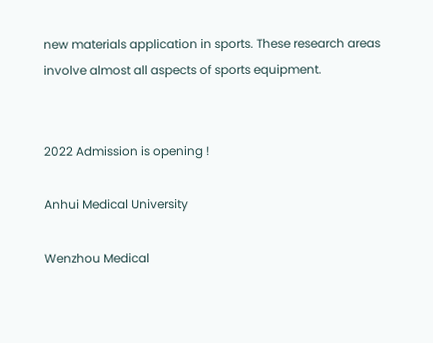new materials application in sports. These research areas involve almost all aspects of sports equipment.


2022 Admission is opening !

Anhui Medical University

Wenzhou Medical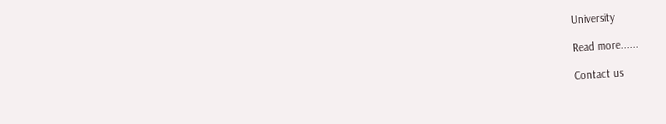University

Read more......

Contact us